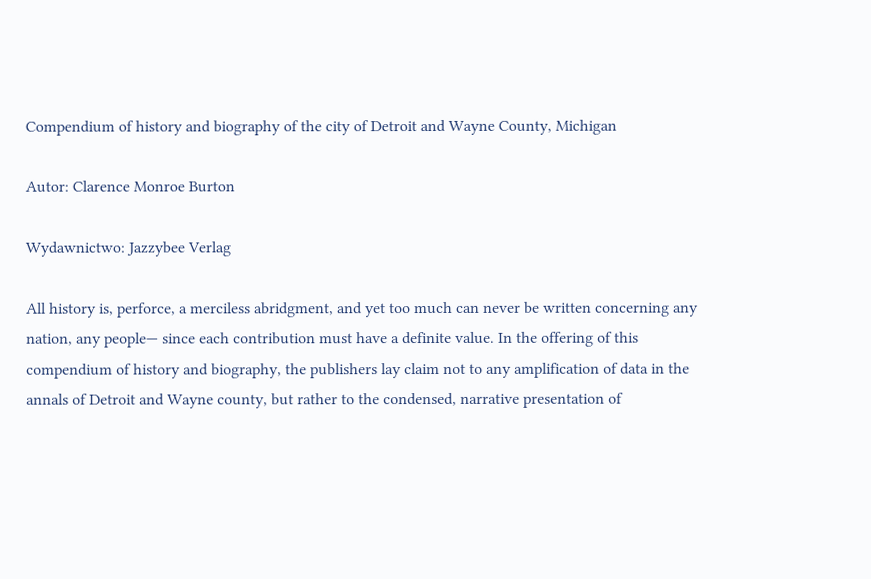Compendium of history and biography of the city of Detroit and Wayne County, Michigan

Autor: Clarence Monroe Burton

Wydawnictwo: Jazzybee Verlag

All history is, perforce, a merciless abridgment, and yet too much can never be written concerning any nation, any people— since each contribution must have a definite value. In the offering of this compendium of history and biography, the publishers lay claim not to any amplification of data in the annals of Detroit and Wayne county, but rather to the condensed, narrative presentation of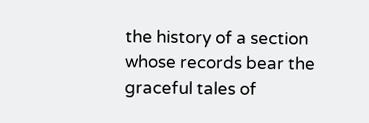the history of a section whose records bear the graceful tales of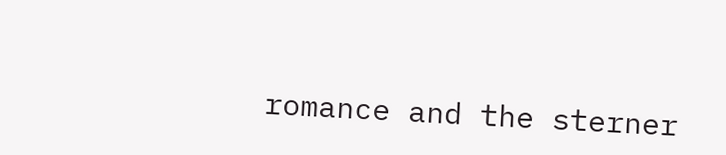romance and the sterner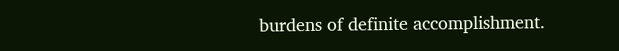burdens of definite accomplishment.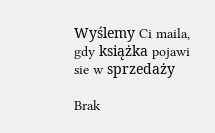Wyślemy Ci maila, gdy książka pojawi sie w sprzedaży

Brak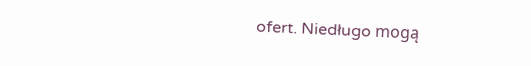ofert. Niedługo mogą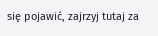się pojawić, zajrzyj tutaj za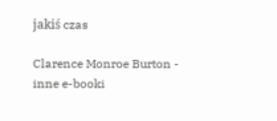jakiś czas

Clarence Monroe Burton - inne e-booki